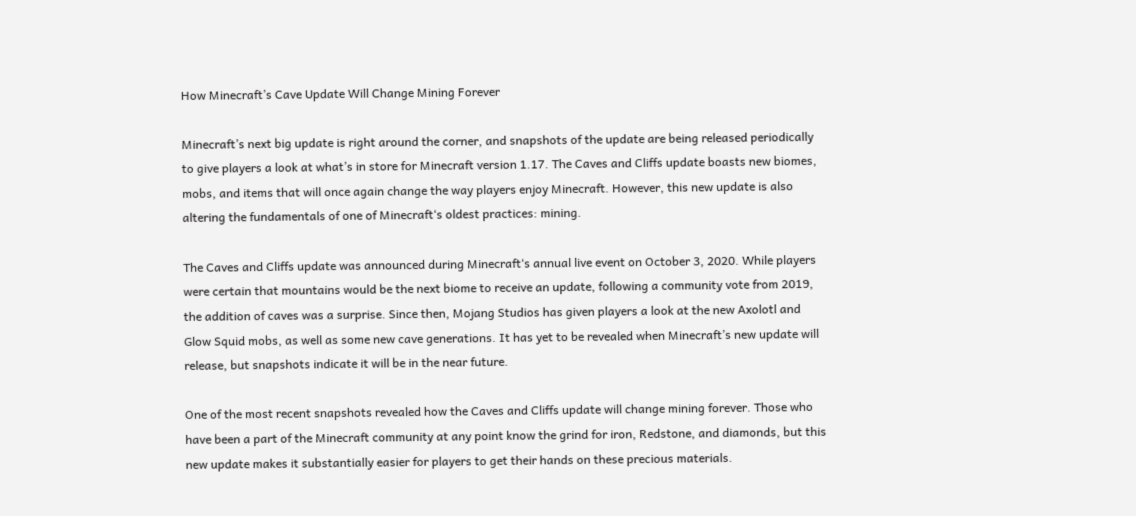How Minecraft’s Cave Update Will Change Mining Forever

Minecraft’s next big update is right around the corner, and snapshots of the update are being released periodically to give players a look at what’s in store for Minecraft version 1.17. The Caves and Cliffs update boasts new biomes, mobs, and items that will once again change the way players enjoy Minecraft. However, this new update is also altering the fundamentals of one of Minecraft‘s oldest practices: mining.

The Caves and Cliffs update was announced during Minecraft‘s annual live event on October 3, 2020. While players were certain that mountains would be the next biome to receive an update, following a community vote from 2019, the addition of caves was a surprise. Since then, Mojang Studios has given players a look at the new Axolotl and Glow Squid mobs, as well as some new cave generations. It has yet to be revealed when Minecraft’s new update will release, but snapshots indicate it will be in the near future.

One of the most recent snapshots revealed how the Caves and Cliffs update will change mining forever. Those who have been a part of the Minecraft community at any point know the grind for iron, Redstone, and diamonds, but this new update makes it substantially easier for players to get their hands on these precious materials.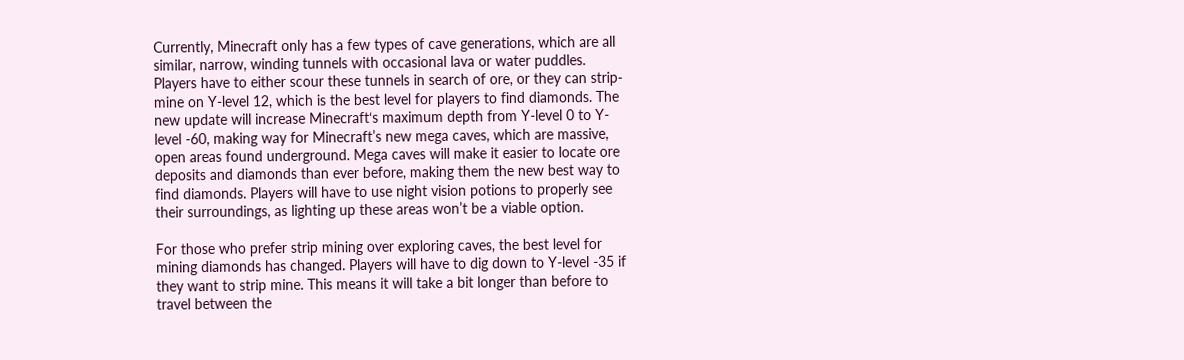Currently, Minecraft only has a few types of cave generations, which are all similar, narrow, winding tunnels with occasional lava or water puddles. Players have to either scour these tunnels in search of ore, or they can strip-mine on Y-level 12, which is the best level for players to find diamonds. The new update will increase Minecraft‘s maximum depth from Y-level 0 to Y-level -60, making way for Minecraft’s new mega caves, which are massive, open areas found underground. Mega caves will make it easier to locate ore deposits and diamonds than ever before, making them the new best way to find diamonds. Players will have to use night vision potions to properly see their surroundings, as lighting up these areas won’t be a viable option.

For those who prefer strip mining over exploring caves, the best level for mining diamonds has changed. Players will have to dig down to Y-level -35 if they want to strip mine. This means it will take a bit longer than before to travel between the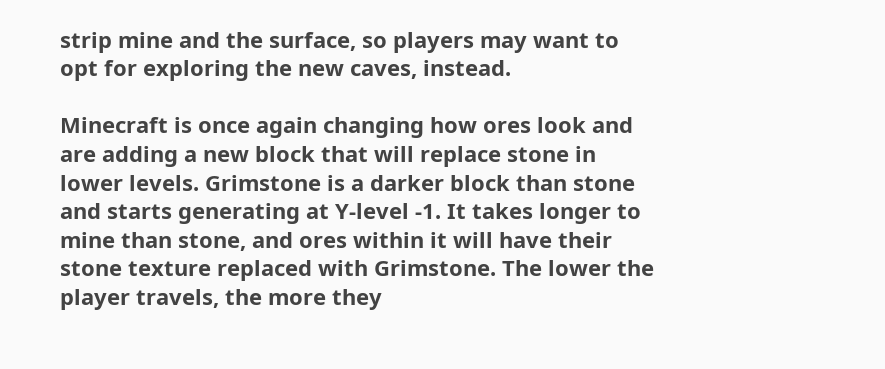strip mine and the surface, so players may want to opt for exploring the new caves, instead.

Minecraft is once again changing how ores look and are adding a new block that will replace stone in lower levels. Grimstone is a darker block than stone and starts generating at Y-level -1. It takes longer to mine than stone, and ores within it will have their stone texture replaced with Grimstone. The lower the player travels, the more they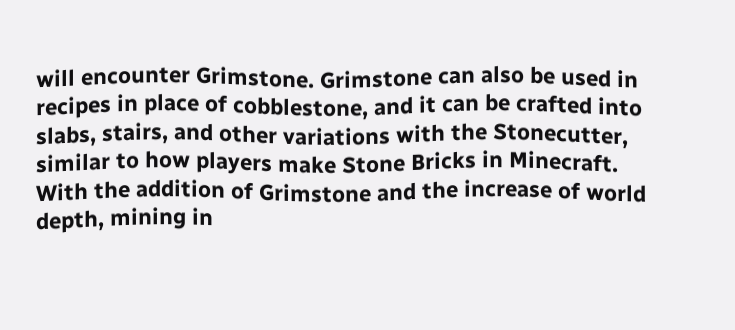will encounter Grimstone. Grimstone can also be used in recipes in place of cobblestone, and it can be crafted into slabs, stairs, and other variations with the Stonecutter, similar to how players make Stone Bricks in Minecraft. With the addition of Grimstone and the increase of world depth, mining in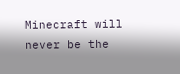Minecraft will never be the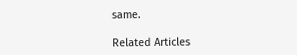same.

Related Articles